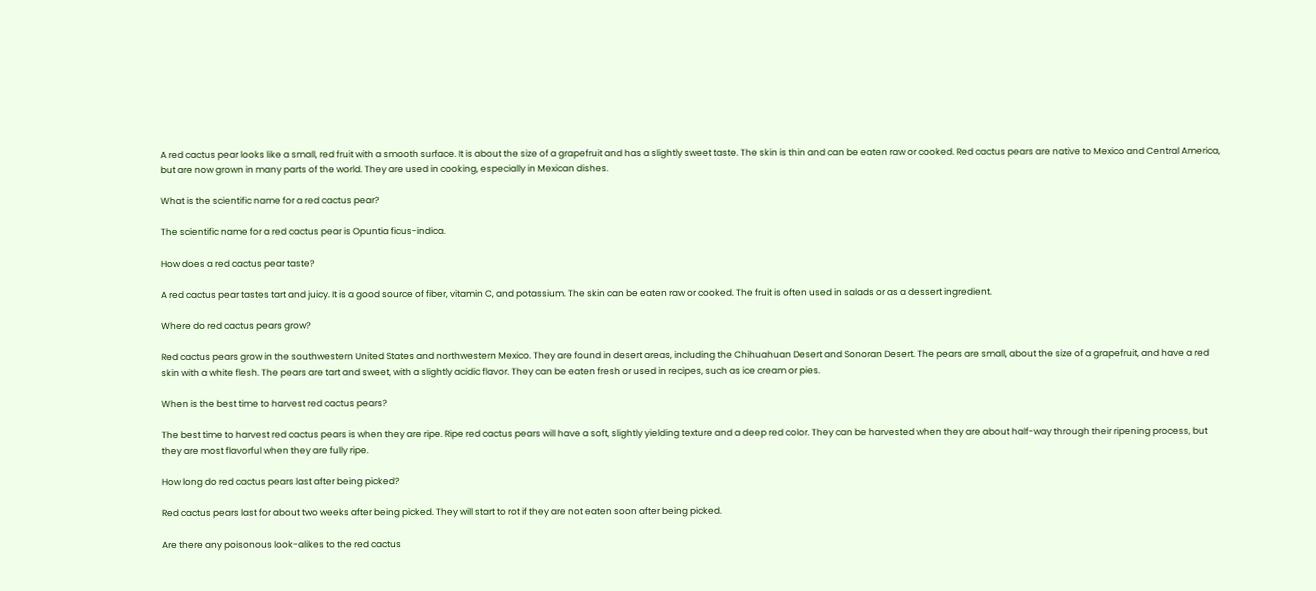A red cactus pear looks like a small, red fruit with a smooth surface. It is about the size of a grapefruit and has a slightly sweet taste. The skin is thin and can be eaten raw or cooked. Red cactus pears are native to Mexico and Central America, but are now grown in many parts of the world. They are used in cooking, especially in Mexican dishes.

What is the scientific name for a red cactus pear?

The scientific name for a red cactus pear is Opuntia ficus-indica.

How does a red cactus pear taste?

A red cactus pear tastes tart and juicy. It is a good source of fiber, vitamin C, and potassium. The skin can be eaten raw or cooked. The fruit is often used in salads or as a dessert ingredient.

Where do red cactus pears grow?

Red cactus pears grow in the southwestern United States and northwestern Mexico. They are found in desert areas, including the Chihuahuan Desert and Sonoran Desert. The pears are small, about the size of a grapefruit, and have a red skin with a white flesh. The pears are tart and sweet, with a slightly acidic flavor. They can be eaten fresh or used in recipes, such as ice cream or pies.

When is the best time to harvest red cactus pears?

The best time to harvest red cactus pears is when they are ripe. Ripe red cactus pears will have a soft, slightly yielding texture and a deep red color. They can be harvested when they are about half-way through their ripening process, but they are most flavorful when they are fully ripe.

How long do red cactus pears last after being picked?

Red cactus pears last for about two weeks after being picked. They will start to rot if they are not eaten soon after being picked.

Are there any poisonous look-alikes to the red cactus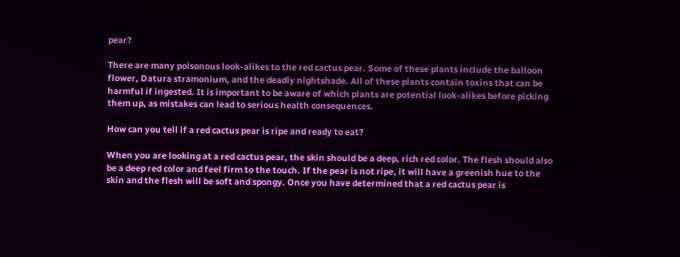pear?

There are many poisonous look-alikes to the red cactus pear. Some of these plants include the balloon flower, Datura stramonium, and the deadly nightshade. All of these plants contain toxins that can be harmful if ingested. It is important to be aware of which plants are potential look-alikes before picking them up, as mistakes can lead to serious health consequences.

How can you tell if a red cactus pear is ripe and ready to eat?

When you are looking at a red cactus pear, the skin should be a deep, rich red color. The flesh should also be a deep red color and feel firm to the touch. If the pear is not ripe, it will have a greenish hue to the skin and the flesh will be soft and spongy. Once you have determined that a red cactus pear is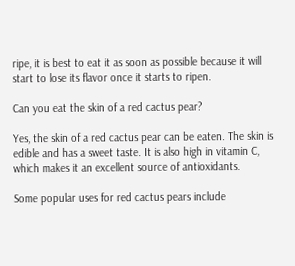ripe, it is best to eat it as soon as possible because it will start to lose its flavor once it starts to ripen.

Can you eat the skin of a red cactus pear?

Yes, the skin of a red cactus pear can be eaten. The skin is edible and has a sweet taste. It is also high in vitamin C, which makes it an excellent source of antioxidants.

Some popular uses for red cactus pears include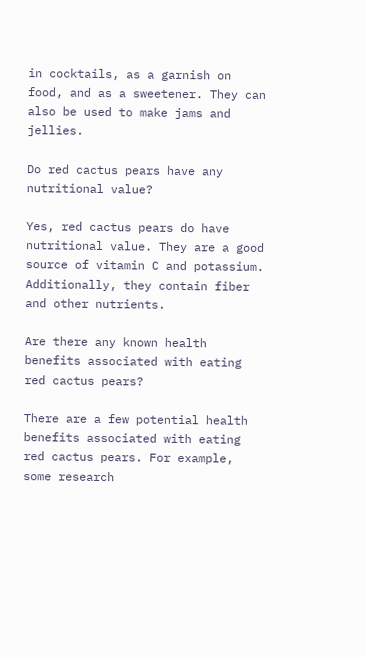in cocktails, as a garnish on food, and as a sweetener. They can also be used to make jams and jellies.

Do red cactus pears have any nutritional value?

Yes, red cactus pears do have nutritional value. They are a good source of vitamin C and potassium. Additionally, they contain fiber and other nutrients.

Are there any known health benefits associated with eating red cactus pears?

There are a few potential health benefits associated with eating red cactus pears. For example, some research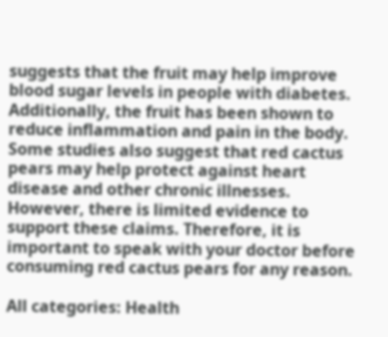suggests that the fruit may help improve blood sugar levels in people with diabetes. Additionally, the fruit has been shown to reduce inflammation and pain in the body. Some studies also suggest that red cactus pears may help protect against heart disease and other chronic illnesses. However, there is limited evidence to support these claims. Therefore, it is important to speak with your doctor before consuming red cactus pears for any reason.

All categories: Health